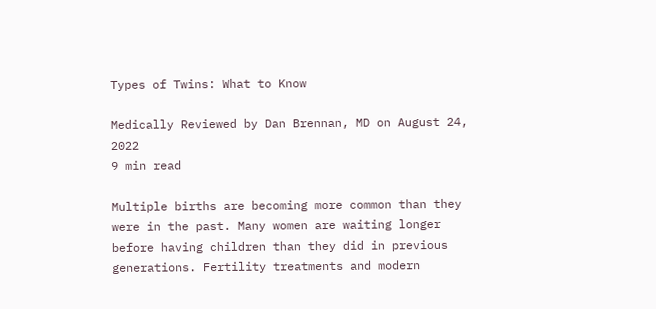Types of Twins: What to Know

Medically Reviewed by Dan Brennan, MD on August 24, 2022
9 min read

Multiple births are becoming more common than they were in the past. Many women are waiting longer before having children than they did in previous generations. Fertility treatments and modern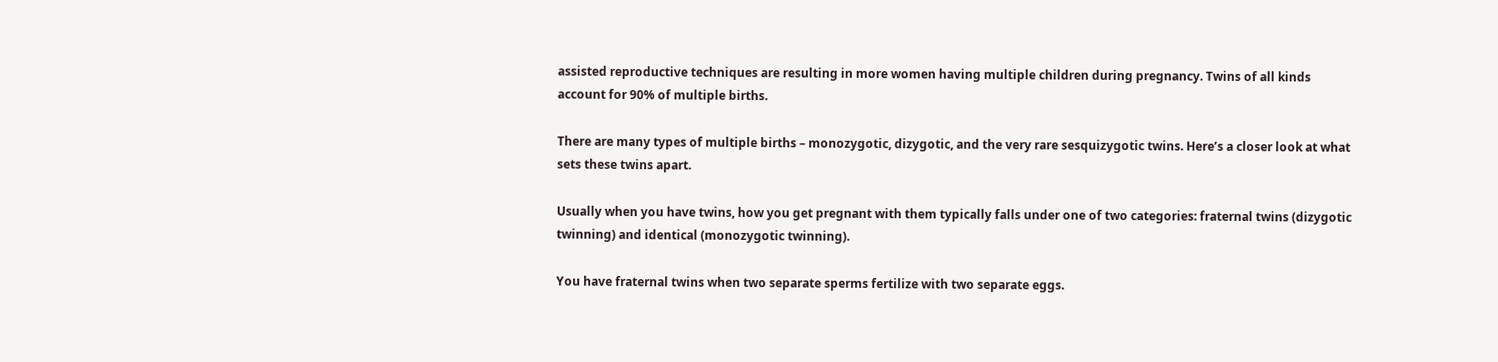assisted reproductive techniques are resulting in more women having multiple children during pregnancy. Twins of all kinds account for 90% of multiple births.

There are many types of multiple births – monozygotic, dizygotic, and the very rare sesquizygotic twins. Here’s a closer look at what sets these twins apart.

Usually when you have twins, how you get pregnant with them typically falls under one of two categories: fraternal twins (dizygotic twinning) and identical (monozygotic twinning).

You have fraternal twins when two separate sperms fertilize with two separate eggs.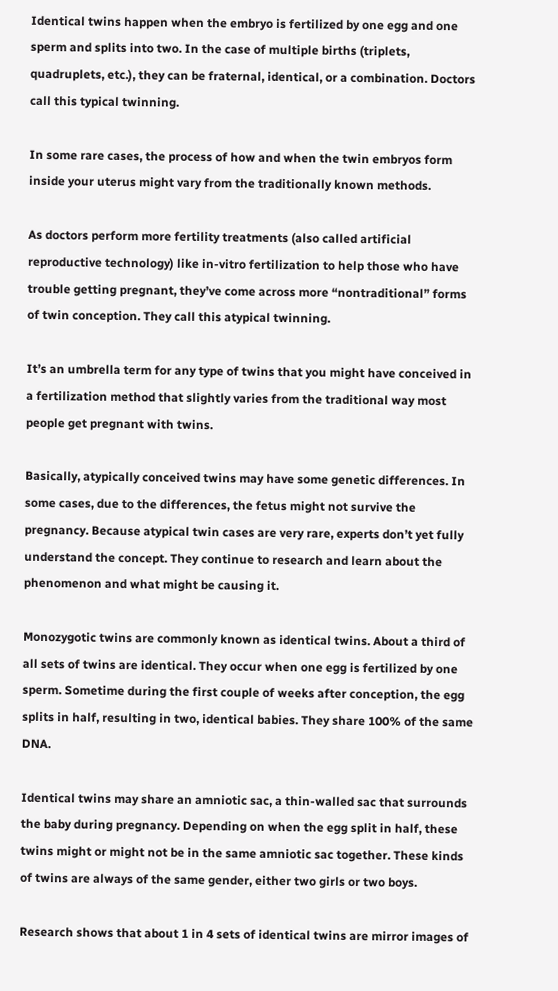Identical twins happen when the embryo is fertilized by one egg and one sperm and splits into two. In the case of multiple births (triplets, quadruplets, etc.), they can be fraternal, identical, or a combination. Doctors call this typical twinning.

In some rare cases, the process of how and when the twin embryos form inside your uterus might vary from the traditionally known methods.

As doctors perform more fertility treatments (also called artificial reproductive technology) like in-vitro fertilization to help those who have trouble getting pregnant, they’ve come across more “nontraditional” forms of twin conception. They call this atypical twinning.

It’s an umbrella term for any type of twins that you might have conceived in a fertilization method that slightly varies from the traditional way most people get pregnant with twins.

Basically, atypically conceived twins may have some genetic differences. In some cases, due to the differences, the fetus might not survive the pregnancy. Because atypical twin cases are very rare, experts don’t yet fully understand the concept. They continue to research and learn about the phenomenon and what might be causing it.

Monozygotic twins are commonly known as identical twins. About a third of all sets of twins are identical. They occur when one egg is fertilized by one sperm. Sometime during the first couple of weeks after conception, the egg splits in half, resulting in two, identical babies. They share 100% of the same DNA.

Identical twins may share an amniotic sac, a thin-walled sac that surrounds the baby during pregnancy. Depending on when the egg split in half, these twins might or might not be in the same amniotic sac together. These kinds of twins are always of the same gender, either two girls or two boys.

Research shows that about 1 in 4 sets of identical twins are mirror images of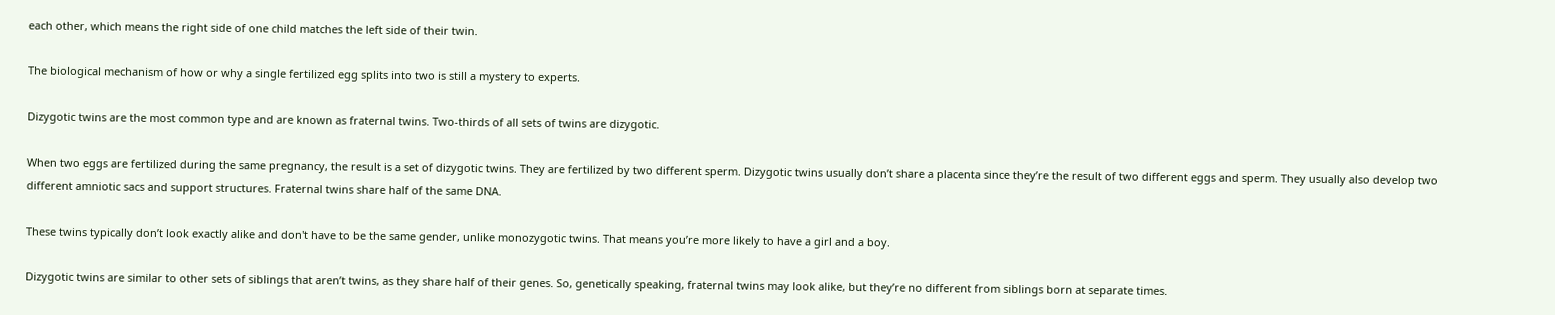each other, which means the right side of one child matches the left side of their twin.

The biological mechanism of how or why a single fertilized egg splits into two is still a mystery to experts.

Dizygotic twins are the most common type and are known as fraternal twins. Two-thirds of all sets of twins are dizygotic.

When two eggs are fertilized during the same pregnancy, the result is a set of dizygotic twins. They are fertilized by two different sperm. Dizygotic twins usually don’t share a placenta since they’re the result of two different eggs and sperm. They usually also develop two different amniotic sacs and support structures. Fraternal twins share half of the same DNA.

These twins typically don’t look exactly alike and don't have to be the same gender, unlike monozygotic twins. That means you’re more likely to have a girl and a boy.

Dizygotic twins are similar to other sets of siblings that aren’t twins, as they share half of their genes. So, genetically speaking, fraternal twins may look alike, but they’re no different from siblings born at separate times.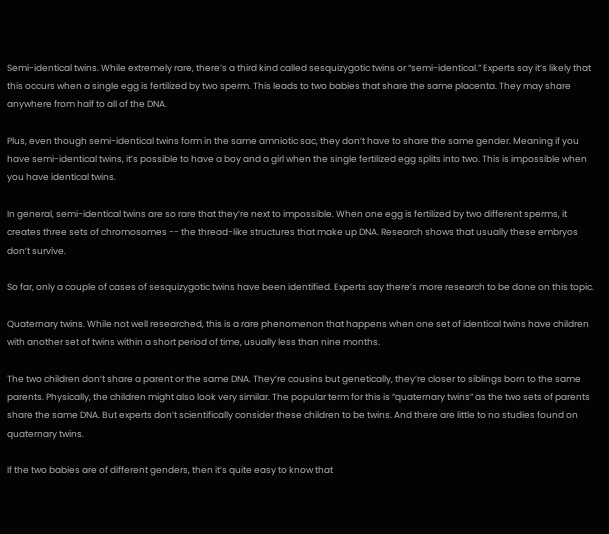Semi-identical twins. While extremely rare, there’s a third kind called sesquizygotic twins or “semi-identical.” Experts say it’s likely that this occurs when a single egg is fertilized by two sperm. This leads to two babies that share the same placenta. They may share anywhere from half to all of the DNA.

Plus, even though semi-identical twins form in the same amniotic sac, they don’t have to share the same gender. Meaning if you have semi-identical twins, it’s possible to have a boy and a girl when the single fertilized egg splits into two. This is impossible when you have identical twins.

In general, semi-identical twins are so rare that they’re next to impossible. When one egg is fertilized by two different sperms, it creates three sets of chromosomes -- the thread-like structures that make up DNA. Research shows that usually these embryos don’t survive.

So far, only a couple of cases of sesquizygotic twins have been identified. Experts say there’s more research to be done on this topic.

Quaternary twins. While not well researched, this is a rare phenomenon that happens when one set of identical twins have children with another set of twins within a short period of time, usually less than nine months.

The two children don’t share a parent or the same DNA. They’re cousins but genetically, they’re closer to siblings born to the same parents. Physically, the children might also look very similar. The popular term for this is “quaternary twins” as the two sets of parents share the same DNA. But experts don’t scientifically consider these children to be twins. And there are little to no studies found on quaternary twins.

If the two babies are of different genders, then it’s quite easy to know that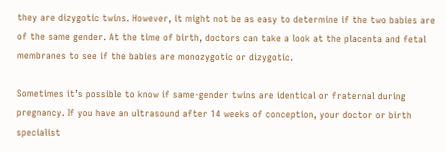they are dizygotic twins. However, it might not be as easy to determine if the two babies are of the same gender. At the time of birth, doctors can take a look at the placenta and fetal membranes to see if the babies are monozygotic or dizygotic.

Sometimes it’s possible to know if same-gender twins are identical or fraternal during pregnancy. If you have an ultrasound after 14 weeks of conception, your doctor or birth specialist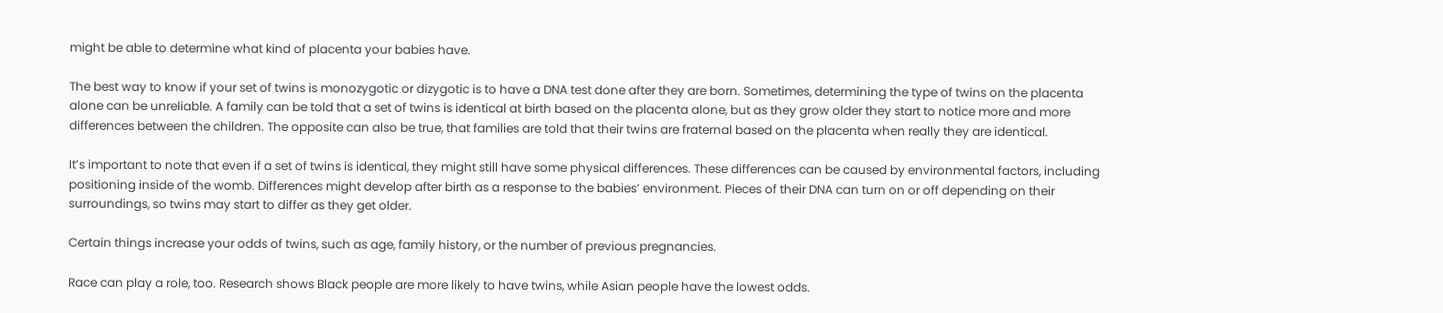might be able to determine what kind of placenta your babies have.

The best way to know if your set of twins is monozygotic or dizygotic is to have a DNA test done after they are born. Sometimes, determining the type of twins on the placenta alone can be unreliable. A family can be told that a set of twins is identical at birth based on the placenta alone, but as they grow older they start to notice more and more differences between the children. The opposite can also be true, that families are told that their twins are fraternal based on the placenta when really they are identical.

It’s important to note that even if a set of twins is identical, they might still have some physical differences. These differences can be caused by environmental factors, including positioning inside of the womb. Differences might develop after birth as a response to the babies’ environment. Pieces of their DNA can turn on or off depending on their surroundings, so twins may start to differ as they get older.

Certain things increase your odds of twins, such as age, family history, or the number of previous pregnancies.

Race can play a role, too. Research shows Black people are more likely to have twins, while Asian people have the lowest odds.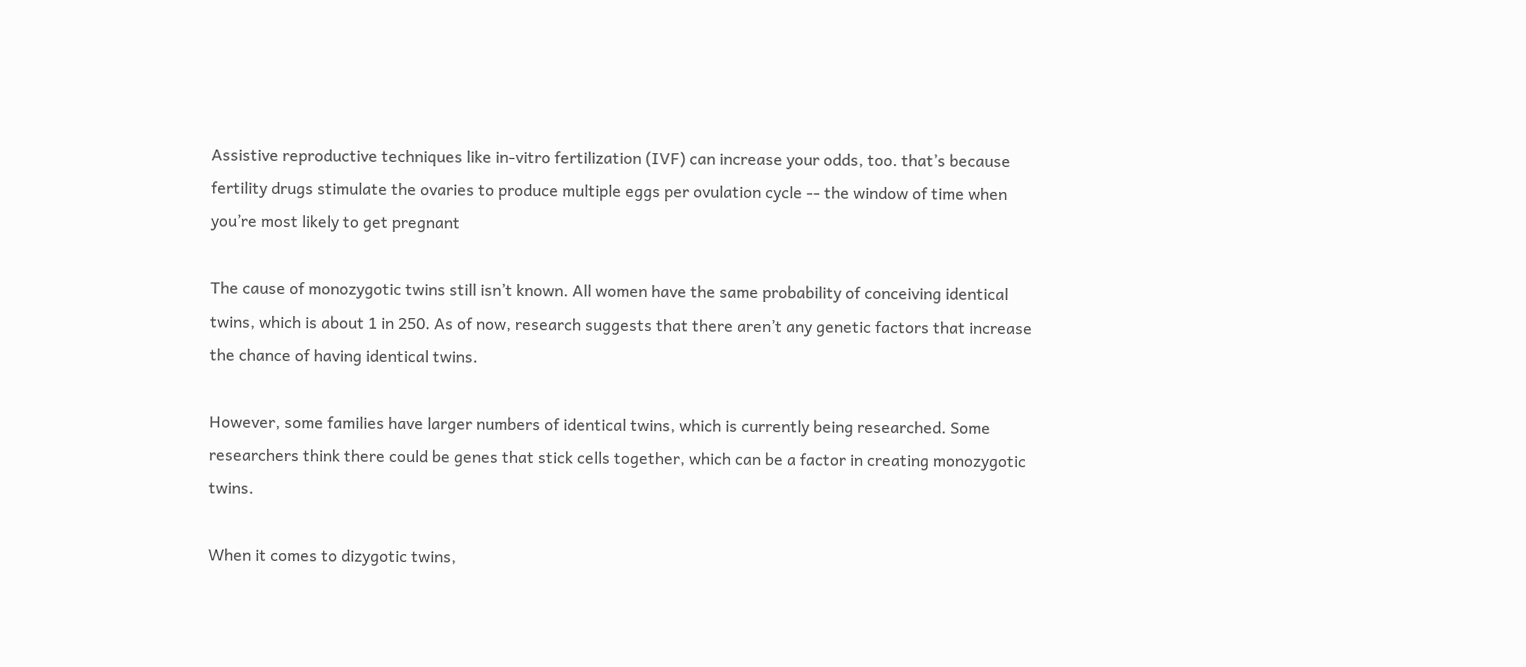Assistive reproductive techniques like in-vitro fertilization (IVF) can increase your odds, too. that’s because fertility drugs stimulate the ovaries to produce multiple eggs per ovulation cycle -- the window of time when you’re most likely to get pregnant

The cause of monozygotic twins still isn’t known. All women have the same probability of conceiving identical twins, which is about 1 in 250. As of now, research suggests that there aren’t any genetic factors that increase the chance of having identical twins.

However, some families have larger numbers of identical twins, which is currently being researched. Some researchers think there could be genes that stick cells together, which can be a factor in creating monozygotic twins.

When it comes to dizygotic twins,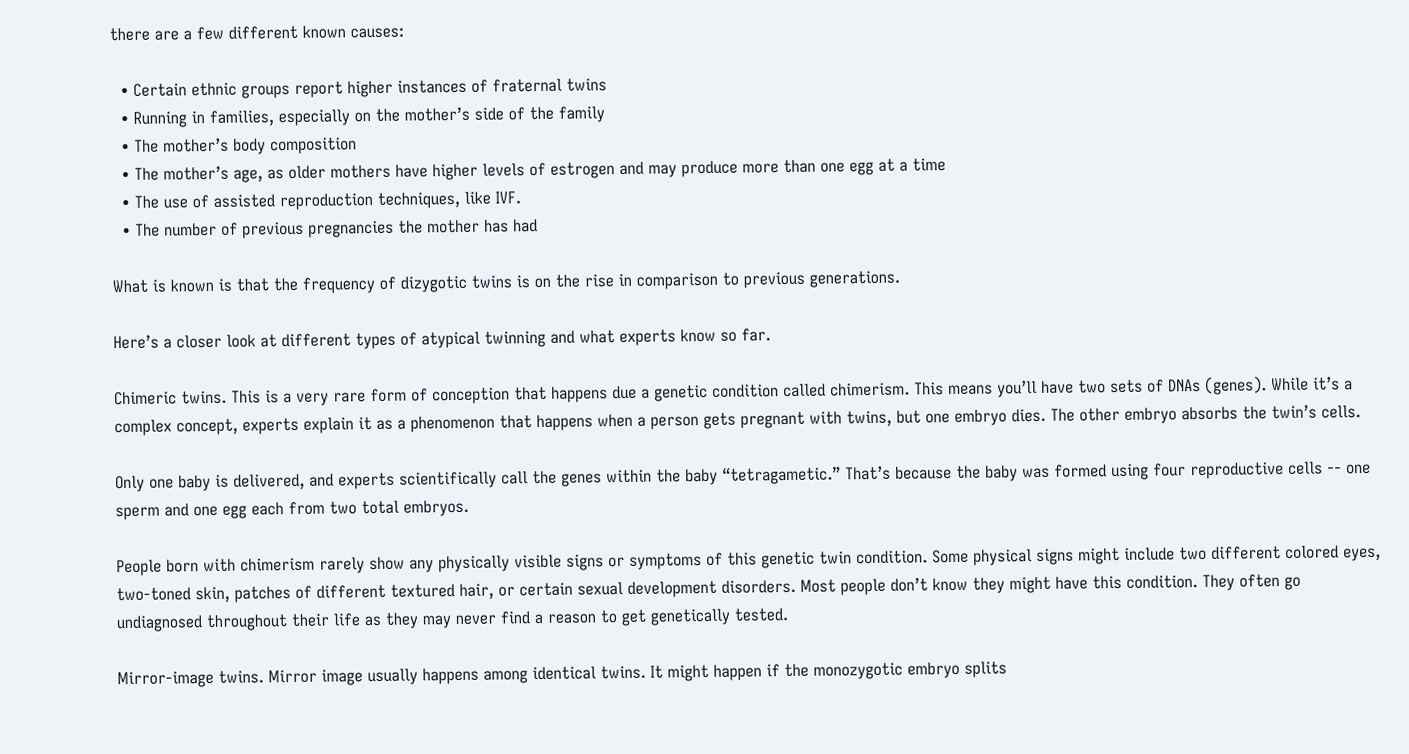there are a few different known causes:

  • Certain ethnic groups report higher instances of fraternal twins
  • Running in families, especially on the mother’s side of the family
  • The mother’s body composition
  • The mother’s age, as older mothers have higher levels of estrogen and may produce more than one egg at a time
  • The use of assisted reproduction techniques, like IVF.
  • The number of previous pregnancies the mother has had

What is known is that the frequency of dizygotic twins is on the rise in comparison to previous generations.

Here’s a closer look at different types of atypical twinning and what experts know so far.

Chimeric twins. This is a very rare form of conception that happens due a genetic condition called chimerism. This means you’ll have two sets of DNAs (genes). While it’s a complex concept, experts explain it as a phenomenon that happens when a person gets pregnant with twins, but one embryo dies. The other embryo absorbs the twin’s cells.

Only one baby is delivered, and experts scientifically call the genes within the baby “tetragametic.” That’s because the baby was formed using four reproductive cells -- one sperm and one egg each from two total embryos.

People born with chimerism rarely show any physically visible signs or symptoms of this genetic twin condition. Some physical signs might include two different colored eyes, two-toned skin, patches of different textured hair, or certain sexual development disorders. Most people don’t know they might have this condition. They often go undiagnosed throughout their life as they may never find a reason to get genetically tested.

Mirror-image twins. Mirror image usually happens among identical twins. It might happen if the monozygotic embryo splits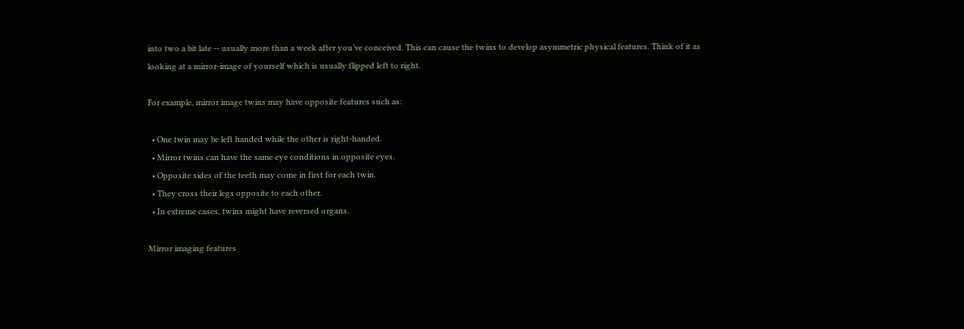into two a bit late -- usually more than a week after you’ve conceived. This can cause the twins to develop asymmetric physical features. Think of it as looking at a mirror-image of yourself which is usually flipped left to right.

For example, mirror image twins may have opposite features such as:

  • One twin may be left handed while the other is right-handed.
  • Mirror twins can have the same eye conditions in opposite eyes.
  • Opposite sides of the teeth may come in first for each twin.
  • They cross their legs opposite to each other.
  • In extreme cases, twins might have reversed organs.

Mirror imaging features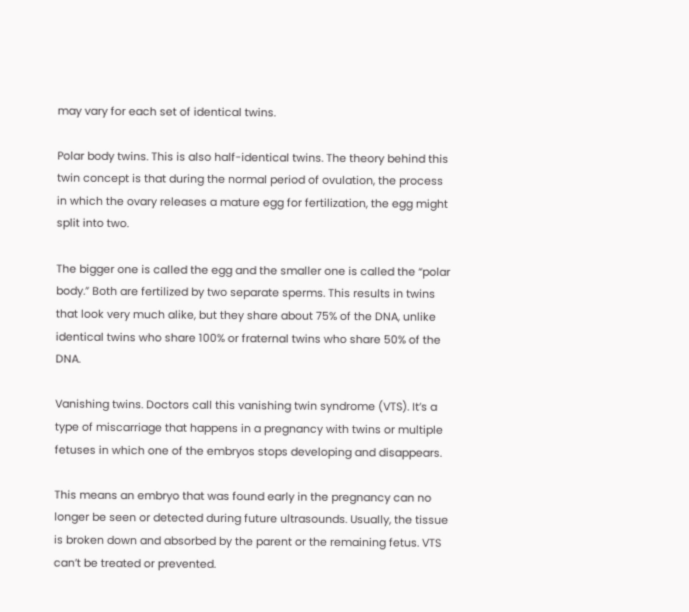may vary for each set of identical twins.

Polar body twins. This is also half-identical twins. The theory behind this twin concept is that during the normal period of ovulation, the process in which the ovary releases a mature egg for fertilization, the egg might split into two.

The bigger one is called the egg and the smaller one is called the “polar body.” Both are fertilized by two separate sperms. This results in twins that look very much alike, but they share about 75% of the DNA, unlike identical twins who share 100% or fraternal twins who share 50% of the DNA.

Vanishing twins. Doctors call this vanishing twin syndrome (VTS). It’s a type of miscarriage that happens in a pregnancy with twins or multiple fetuses in which one of the embryos stops developing and disappears.

This means an embryo that was found early in the pregnancy can no longer be seen or detected during future ultrasounds. Usually, the tissue is broken down and absorbed by the parent or the remaining fetus. VTS can’t be treated or prevented.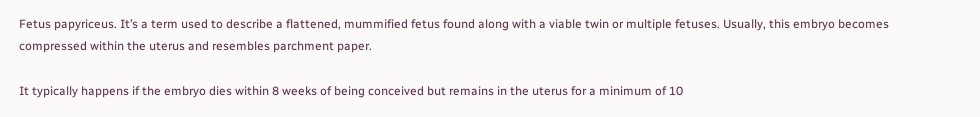Fetus papyriceus. It’s a term used to describe a flattened, mummified fetus found along with a viable twin or multiple fetuses. Usually, this embryo becomes compressed within the uterus and resembles parchment paper.

It typically happens if the embryo dies within 8 weeks of being conceived but remains in the uterus for a minimum of 10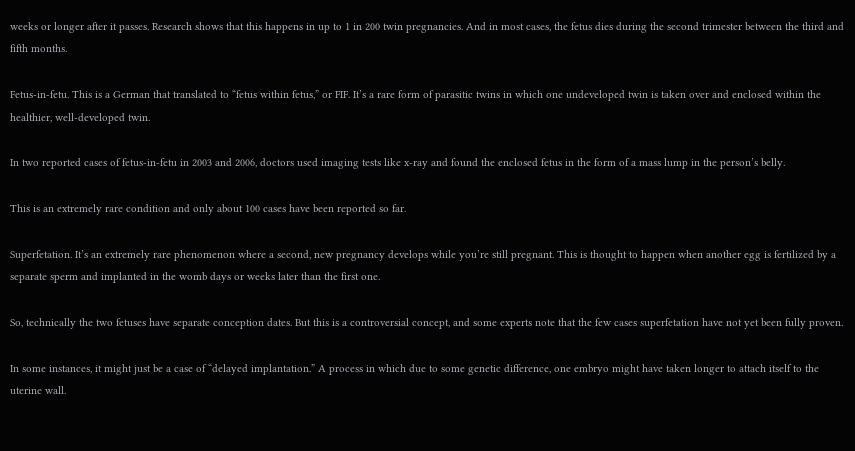weeks or longer after it passes. Research shows that this happens in up to 1 in 200 twin pregnancies. And in most cases, the fetus dies during the second trimester between the third and fifth months.

Fetus-in-fetu. This is a German that translated to “fetus within fetus,” or FIF. It’s a rare form of parasitic twins in which one undeveloped twin is taken over and enclosed within the healthier, well-developed twin.

In two reported cases of fetus-in-fetu in 2003 and 2006, doctors used imaging tests like x-ray and found the enclosed fetus in the form of a mass lump in the person’s belly.

This is an extremely rare condition and only about 100 cases have been reported so far.

Superfetation. It’s an extremely rare phenomenon where a second, new pregnancy develops while you’re still pregnant. This is thought to happen when another egg is fertilized by a separate sperm and implanted in the womb days or weeks later than the first one.

So, technically the two fetuses have separate conception dates. But this is a controversial concept, and some experts note that the few cases superfetation have not yet been fully proven.

In some instances, it might just be a case of “delayed implantation.” A process in which due to some genetic difference, one embryo might have taken longer to attach itself to the uterine wall.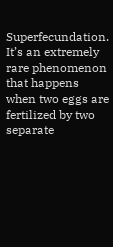Superfecundation. It’s an extremely rare phenomenon that happens when two eggs are fertilized by two separate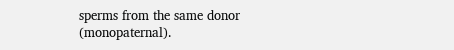sperms from the same donor (monopaternal).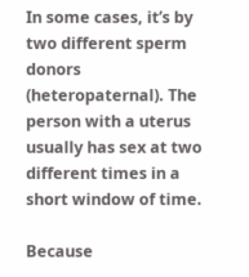In some cases, it’s by two different sperm donors (heteropaternal). The person with a uterus usually has sex at two different times in a short window of time.

Because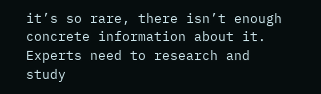it’s so rare, there isn’t enough concrete information about it. Experts need to research and study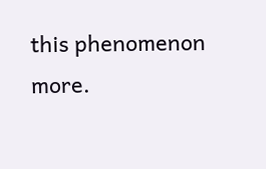this phenomenon more.